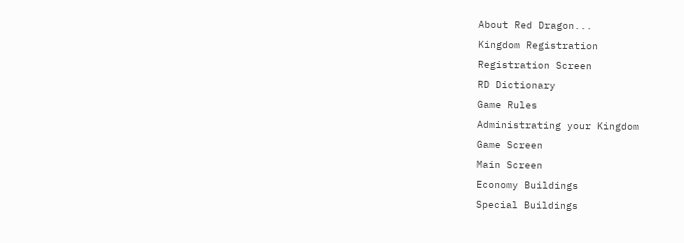About Red Dragon...
Kingdom Registration
Registration Screen
RD Dictionary
Game Rules
Administrating your Kingdom
Game Screen
Main Screen
Economy Buildings
Special Buildings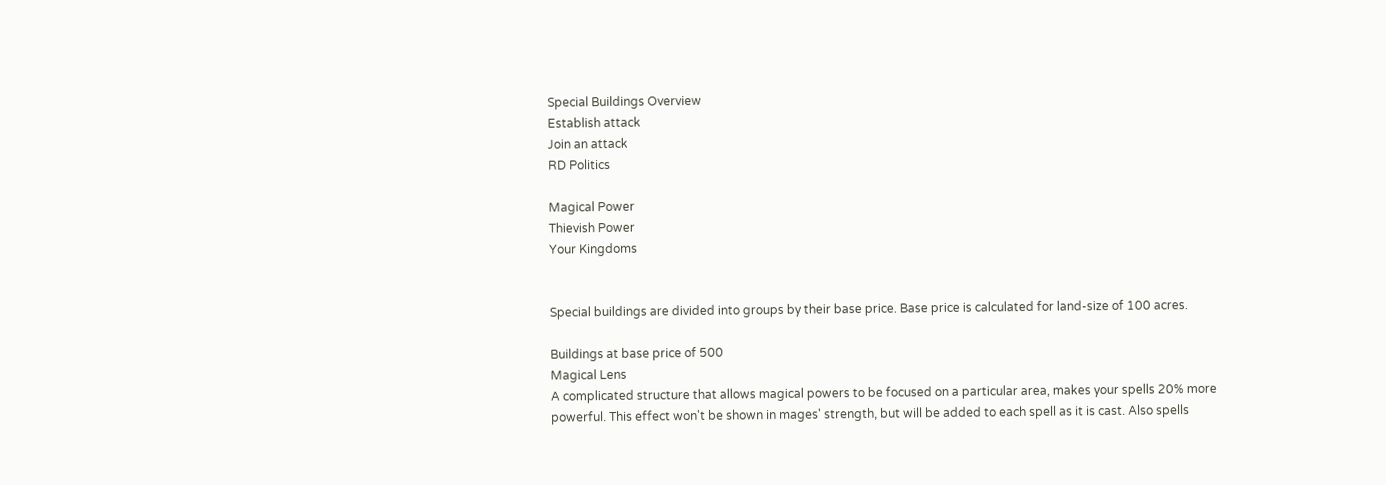Special Buildings Overview
Establish attack
Join an attack
RD Politics

Magical Power
Thievish Power
Your Kingdoms


Special buildings are divided into groups by their base price. Base price is calculated for land-size of 100 acres.

Buildings at base price of 500
Magical Lens
A complicated structure that allows magical powers to be focused on a particular area, makes your spells 20% more powerful. This effect won't be shown in mages' strength, but will be added to each spell as it is cast. Also spells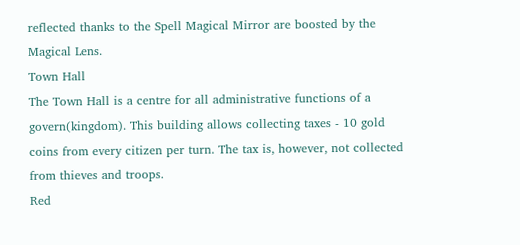reflected thanks to the Spell Magical Mirror are boosted by the Magical Lens.
Town Hall
The Town Hall is a centre for all administrative functions of a govern(kingdom). This building allows collecting taxes - 10 gold coins from every citizen per turn. The tax is, however, not collected from thieves and troops.
Red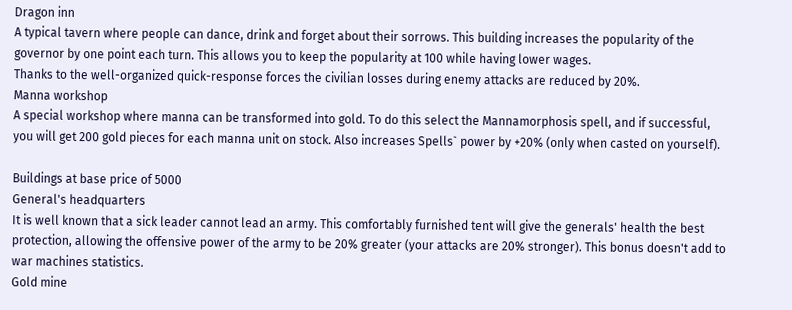Dragon inn
A typical tavern where people can dance, drink and forget about their sorrows. This building increases the popularity of the governor by one point each turn. This allows you to keep the popularity at 100 while having lower wages.
Thanks to the well-organized quick-response forces the civilian losses during enemy attacks are reduced by 20%.
Manna workshop
A special workshop where manna can be transformed into gold. To do this select the Mannamorphosis spell, and if successful, you will get 200 gold pieces for each manna unit on stock. Also increases Spells` power by +20% (only when casted on yourself).

Buildings at base price of 5000
General's headquarters
It is well known that a sick leader cannot lead an army. This comfortably furnished tent will give the generals' health the best protection, allowing the offensive power of the army to be 20% greater (your attacks are 20% stronger). This bonus doesn't add to war machines statistics.
Gold mine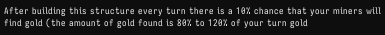After building this structure every turn there is a 10% chance that your miners will find gold (the amount of gold found is 80% to 120% of your turn gold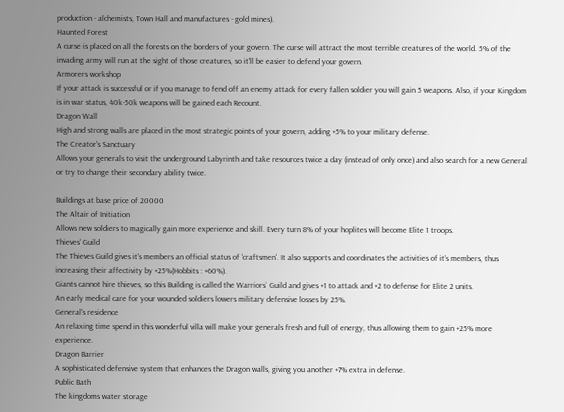production - alchemists, Town Hall and manufactures - gold mines).
Haunted Forest
A curse is placed on all the forests on the borders of your govern. The curse will attract the most terrible creatures of the world. 5% of the invading army will run at the sight of those creatures, so it'll be easier to defend your govern.
Armorers workshop
If your attack is successful or if you manage to fend off an enemy attack for every fallen soldier you will gain 5 weapons. Also, if your Kingdom is in war status, 40k-50k weapons will be gained each Recount.
Dragon Wall
High and strong walls are placed in the most strategic points of your govern, adding +5% to your military defense.
The Creator's Sanctuary
Allows your generals to visit the underground Labyrinth and take resources twice a day (instead of only once) and also search for a new General or try to change their secondary ability twice.

Buildings at base price of 20000
The Altair of Initiation
Allows new soldiers to magically gain more experience and skill. Every turn 8% of your hoplites will become Elite 1 troops.
Thieves' Guild
The Thieves Guild gives it's members an official status of 'craftsmen'. It also supports and coordinates the activities of it's members, thus increasing their affectivity by +25%(Hobbits : +60%).
Giants cannot hire thieves, so this Building is called the Warriors` Guild and gives +1 to attack and +2 to defense for Elite 2 units.
An early medical care for your wounded soldiers lowers military defensive losses by 25%.
General's residence
An relaxing time spend in this wonderful villa will make your generals fresh and full of energy, thus allowing them to gain +25% more experience.
Dragon Barrier
A sophisticated defensive system that enhances the Dragon walls, giving you another +7% extra in defense.
Public Bath
The kingdoms water storage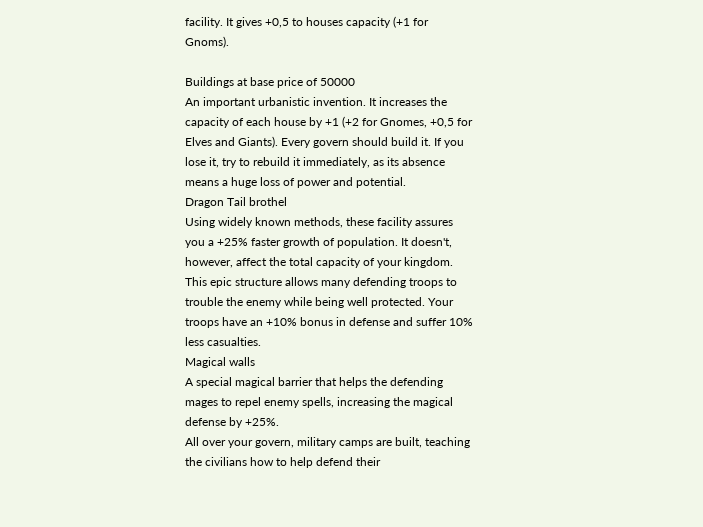facility. It gives +0,5 to houses capacity (+1 for Gnoms).

Buildings at base price of 50000
An important urbanistic invention. It increases the capacity of each house by +1 (+2 for Gnomes, +0,5 for Elves and Giants). Every govern should build it. If you lose it, try to rebuild it immediately, as its absence means a huge loss of power and potential.
Dragon Tail brothel
Using widely known methods, these facility assures you a +25% faster growth of population. It doesn't, however, affect the total capacity of your kingdom.
This epic structure allows many defending troops to trouble the enemy while being well protected. Your troops have an +10% bonus in defense and suffer 10% less casualties.
Magical walls
A special magical barrier that helps the defending mages to repel enemy spells, increasing the magical defense by +25%.
All over your govern, military camps are built, teaching the civilians how to help defend their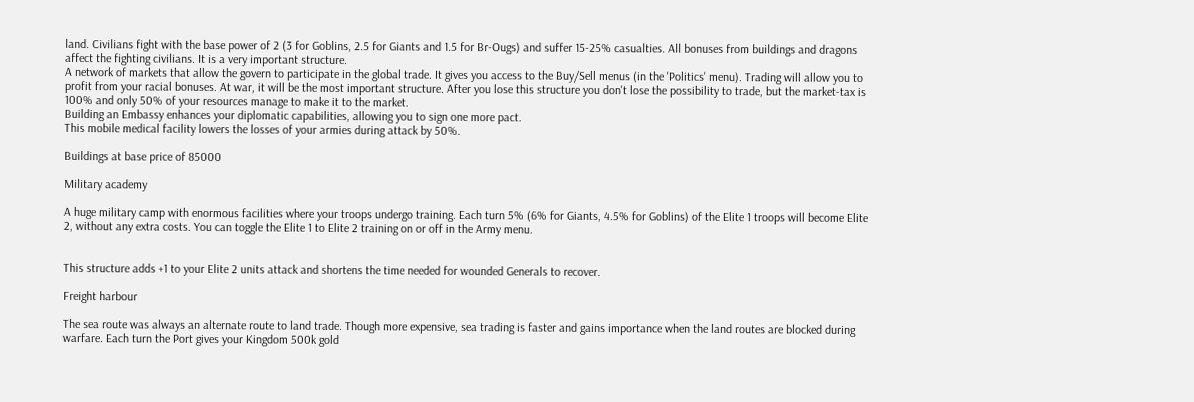land. Civilians fight with the base power of 2 (3 for Goblins, 2.5 for Giants and 1.5 for Br-Ougs) and suffer 15-25% casualties. All bonuses from buildings and dragons affect the fighting civilians. It is a very important structure.
A network of markets that allow the govern to participate in the global trade. It gives you access to the Buy/Sell menus (in the 'Politics' menu). Trading will allow you to profit from your racial bonuses. At war, it will be the most important structure. After you lose this structure you don't lose the possibility to trade, but the market-tax is 100% and only 50% of your resources manage to make it to the market.
Building an Embassy enhances your diplomatic capabilities, allowing you to sign one more pact.
This mobile medical facility lowers the losses of your armies during attack by 50%.

Buildings at base price of 85000

Military academy

A huge military camp with enormous facilities where your troops undergo training. Each turn 5% (6% for Giants, 4.5% for Goblins) of the Elite 1 troops will become Elite 2, without any extra costs. You can toggle the Elite 1 to Elite 2 training on or off in the Army menu.


This structure adds +1 to your Elite 2 units attack and shortens the time needed for wounded Generals to recover.

Freight harbour

The sea route was always an alternate route to land trade. Though more expensive, sea trading is faster and gains importance when the land routes are blocked during warfare. Each turn the Port gives your Kingdom 500k gold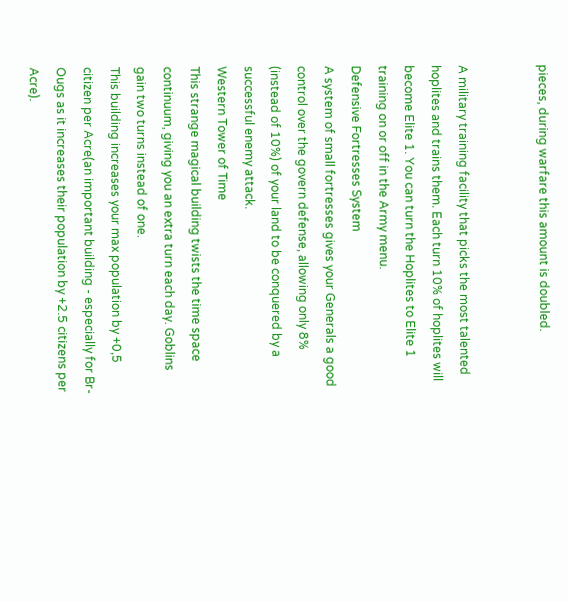pieces, during warfare this amount is doubled.


A military training facility that picks the most talented hoplites and trains them. Each turn 10% of hoplites will become Elite 1. You can turn the Hoplites to Elite 1 training on or off in the Army menu.
Defensive Fortresses System
A system of small fortresses gives your Generals a good control over the govern defense, allowing only 8% (instead of 10%) of your land to be conquered by a successful enemy attack.
Western Tower of Time
This strange magical building twists the time space continuum, giving you an extra turn each day. Goblins gain two turns instead of one.
This building increases your max population by +0,5 citizen per Acre(an important building - especially for Br-Ougs as it increases their population by +2.5 citizens per Acre).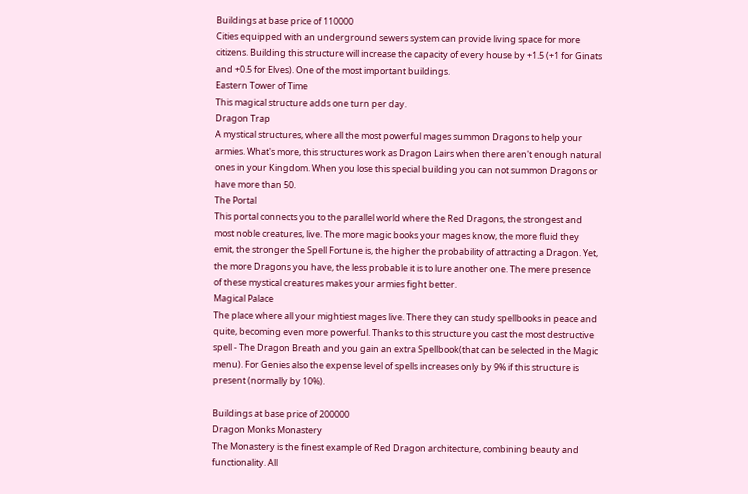Buildings at base price of 110000
Cities equipped with an underground sewers system can provide living space for more citizens. Building this structure will increase the capacity of every house by +1.5 (+1 for Ginats and +0.5 for Elves). One of the most important buildings.
Eastern Tower of Time
This magical structure adds one turn per day.
Dragon Trap
A mystical structures, where all the most powerful mages summon Dragons to help your armies. What's more, this structures work as Dragon Lairs when there aren't enough natural ones in your Kingdom. When you lose this special building you can not summon Dragons or have more than 50.
The Portal
This portal connects you to the parallel world where the Red Dragons, the strongest and most noble creatures, live. The more magic books your mages know, the more fluid they emit, the stronger the Spell Fortune is, the higher the probability of attracting a Dragon. Yet, the more Dragons you have, the less probable it is to lure another one. The mere presence of these mystical creatures makes your armies fight better.
Magical Palace
The place where all your mightiest mages live. There they can study spellbooks in peace and quite, becoming even more powerful. Thanks to this structure you cast the most destructive spell - The Dragon Breath and you gain an extra Spellbook(that can be selected in the Magic menu). For Genies also the expense level of spells increases only by 9% if this structure is present (normally by 10%).

Buildings at base price of 200000
Dragon Monks Monastery
The Monastery is the finest example of Red Dragon architecture, combining beauty and functionality. All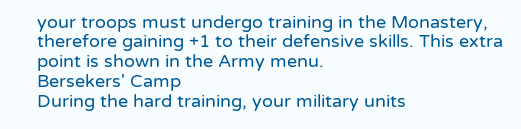your troops must undergo training in the Monastery, therefore gaining +1 to their defensive skills. This extra point is shown in the Army menu.
Bersekers' Camp
During the hard training, your military units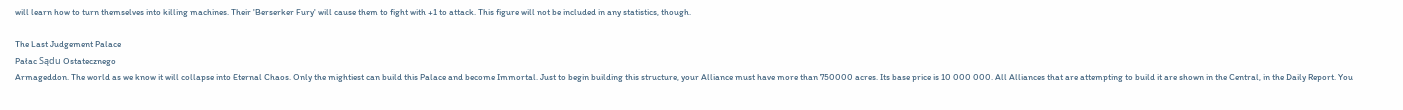will learn how to turn themselves into killing machines. Their 'Berserker Fury' will cause them to fight with +1 to attack. This figure will not be included in any statistics, though.

The Last Judgement Palace
Pałac Sądu Ostatecznego
Armageddon. The world as we know it will collapse into Eternal Chaos. Only the mightiest can build this Palace and become Immortal. Just to begin building this structure, your Alliance must have more than 750000 acres. Its base price is 10 000 000. All Alliances that are attempting to build it are shown in the Central, in the Daily Report. You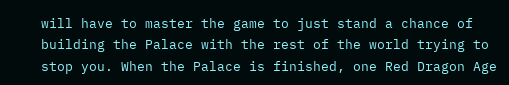will have to master the game to just stand a chance of building the Palace with the rest of the world trying to stop you. When the Palace is finished, one Red Dragon Age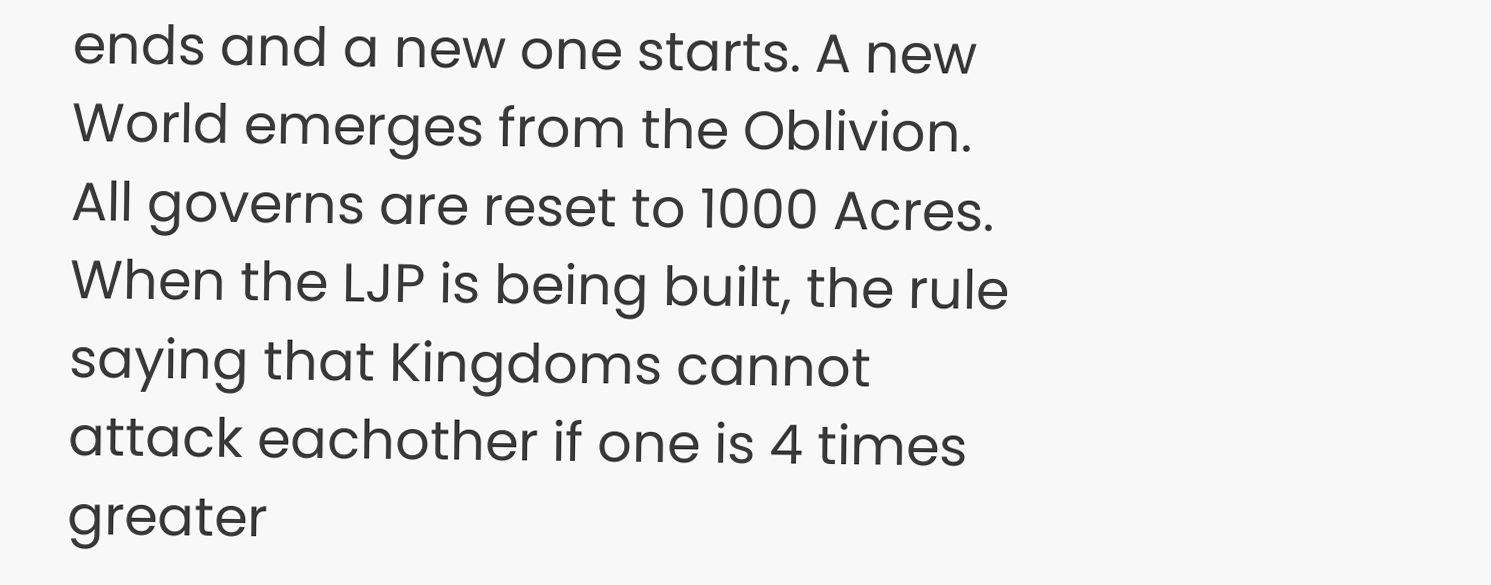ends and a new one starts. A new World emerges from the Oblivion. All governs are reset to 1000 Acres. When the LJP is being built, the rule saying that Kingdoms cannot attack eachother if one is 4 times greater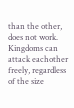than the other, does not work. Kingdoms can attack eachother freely, regardless of the size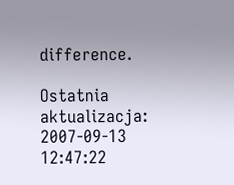difference.

Ostatnia aktualizacja: 2007-09-13 12:47:22